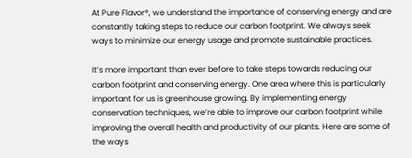At Pure Flavor®, we understand the importance of conserving energy and are constantly taking steps to reduce our carbon footprint. We always seek ways to minimize our energy usage and promote sustainable practices.

It’s more important than ever before to take steps towards reducing our carbon footprint and conserving energy. One area where this is particularly important for us is greenhouse growing. By implementing energy conservation techniques, we’re able to improve our carbon footprint while improving the overall health and productivity of our plants. Here are some of the ways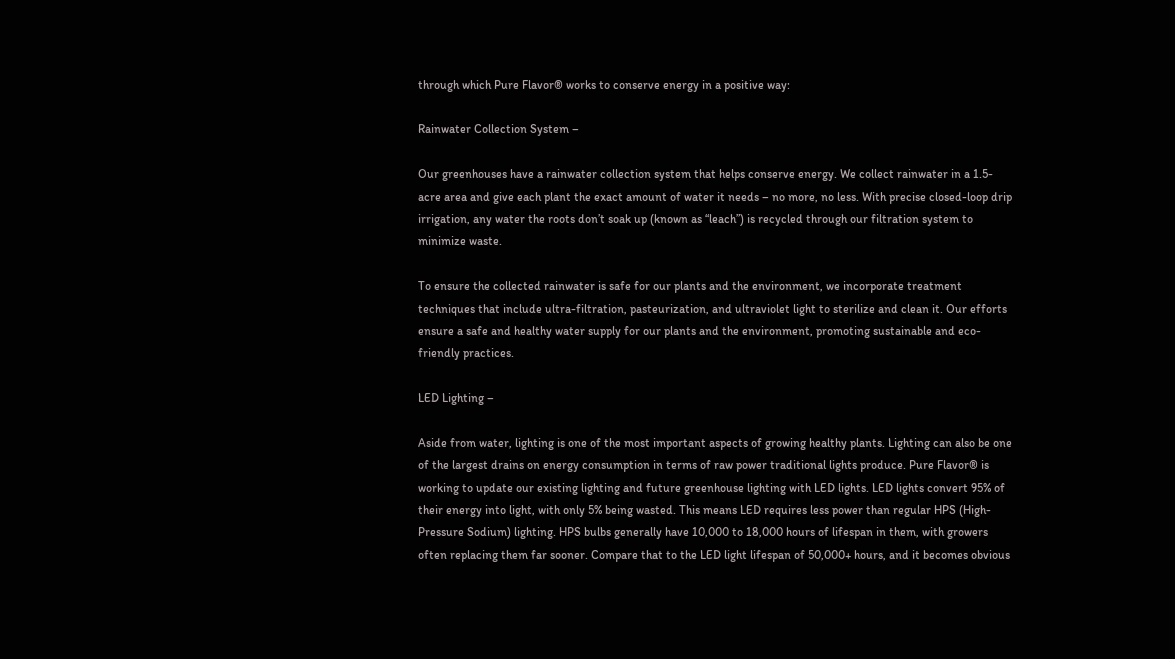through which Pure Flavor® works to conserve energy in a positive way:

Rainwater Collection System –

Our greenhouses have a rainwater collection system that helps conserve energy. We collect rainwater in a 1.5-acre area and give each plant the exact amount of water it needs – no more, no less. With precise closed-loop drip irrigation, any water the roots don’t soak up (known as “leach”) is recycled through our filtration system to minimize waste.

To ensure the collected rainwater is safe for our plants and the environment, we incorporate treatment techniques that include ultra-filtration, pasteurization, and ultraviolet light to sterilize and clean it. Our efforts ensure a safe and healthy water supply for our plants and the environment, promoting sustainable and eco-friendly practices.

LED Lighting –

Aside from water, lighting is one of the most important aspects of growing healthy plants. Lighting can also be one of the largest drains on energy consumption in terms of raw power traditional lights produce. Pure Flavor® is working to update our existing lighting and future greenhouse lighting with LED lights. LED lights convert 95% of their energy into light, with only 5% being wasted. This means LED requires less power than regular HPS (High-Pressure Sodium) lighting. HPS bulbs generally have 10,000 to 18,000 hours of lifespan in them, with growers often replacing them far sooner. Compare that to the LED light lifespan of 50,000+ hours, and it becomes obvious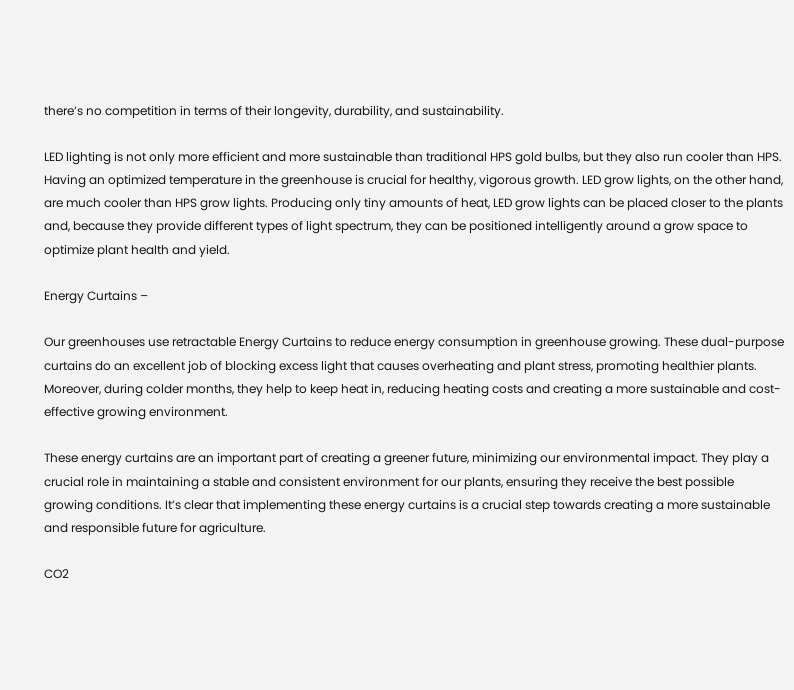there’s no competition in terms of their longevity, durability, and sustainability.

LED lighting is not only more efficient and more sustainable than traditional HPS gold bulbs, but they also run cooler than HPS. Having an optimized temperature in the greenhouse is crucial for healthy, vigorous growth. LED grow lights, on the other hand, are much cooler than HPS grow lights. Producing only tiny amounts of heat, LED grow lights can be placed closer to the plants and, because they provide different types of light spectrum, they can be positioned intelligently around a grow space to optimize plant health and yield.

Energy Curtains –

Our greenhouses use retractable Energy Curtains to reduce energy consumption in greenhouse growing. These dual-purpose curtains do an excellent job of blocking excess light that causes overheating and plant stress, promoting healthier plants. Moreover, during colder months, they help to keep heat in, reducing heating costs and creating a more sustainable and cost-effective growing environment.

These energy curtains are an important part of creating a greener future, minimizing our environmental impact. They play a crucial role in maintaining a stable and consistent environment for our plants, ensuring they receive the best possible growing conditions. It’s clear that implementing these energy curtains is a crucial step towards creating a more sustainable and responsible future for agriculture.

CO2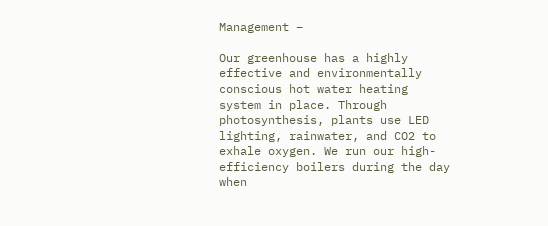Management –

Our greenhouse has a highly effective and environmentally conscious hot water heating system in place. Through photosynthesis, plants use LED lighting, rainwater, and CO2 to exhale oxygen. We run our high-efficiency boilers during the day when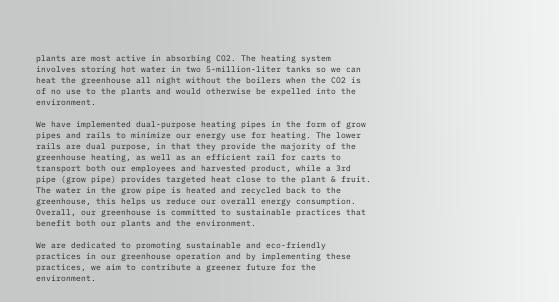plants are most active in absorbing CO2. The heating system involves storing hot water in two 5-million-liter tanks so we can heat the greenhouse all night without the boilers when the CO2 is of no use to the plants and would otherwise be expelled into the environment.

We have implemented dual-purpose heating pipes in the form of grow pipes and rails to minimize our energy use for heating. The lower rails are dual purpose, in that they provide the majority of the greenhouse heating, as well as an efficient rail for carts to transport both our employees and harvested product, while a 3rd pipe (grow pipe) provides targeted heat close to the plant & fruit. The water in the grow pipe is heated and recycled back to the greenhouse, this helps us reduce our overall energy consumption. Overall, our greenhouse is committed to sustainable practices that benefit both our plants and the environment.

We are dedicated to promoting sustainable and eco-friendly practices in our greenhouse operation and by implementing these practices, we aim to contribute a greener future for the environment.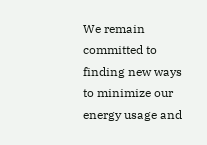We remain committed to finding new ways to minimize our energy usage and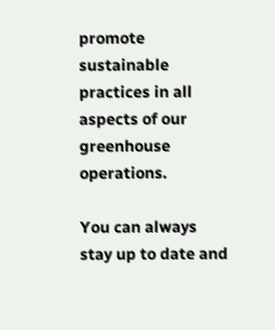promote sustainable practices in all aspects of our greenhouse operations.

You can always stay up to date and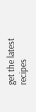get the latest recipes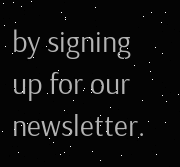by signing up for our newsletter.